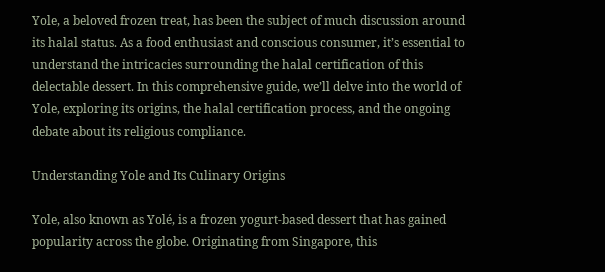Yole, a beloved frozen treat, has been the subject of much discussion around its halal status. As a food enthusiast and conscious consumer, it’s essential to understand the intricacies surrounding the halal certification of this delectable dessert. In this comprehensive guide, we’ll delve into the world of Yole, exploring its origins, the halal certification process, and the ongoing debate about its religious compliance.

Understanding Yole and Its Culinary Origins

Yole, also known as Yolé, is a frozen yogurt-based dessert that has gained popularity across the globe. Originating from Singapore, this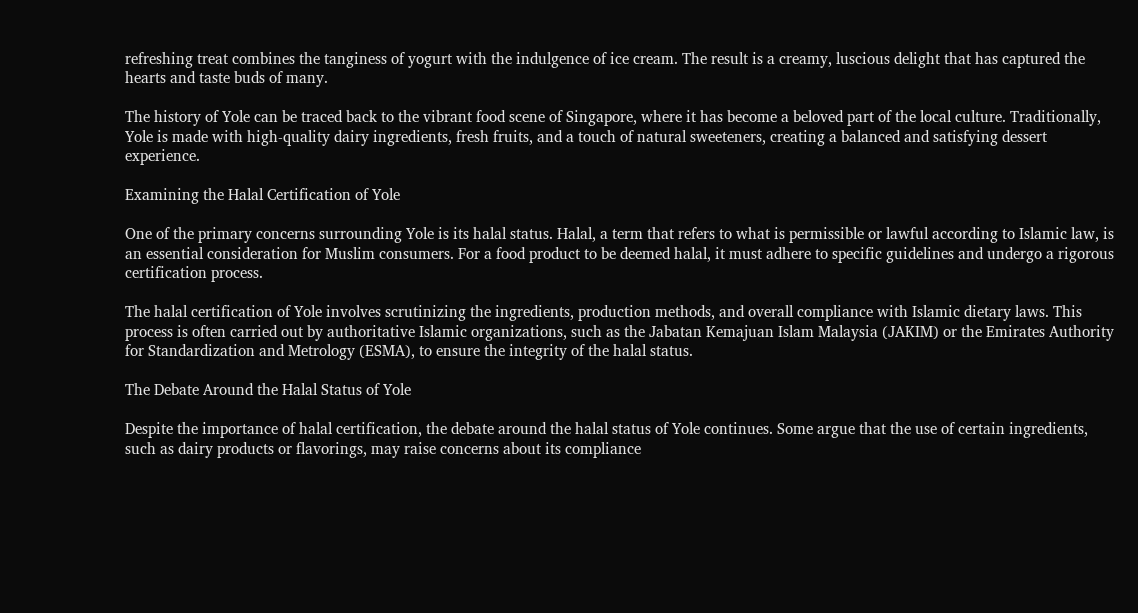refreshing treat combines the tanginess of yogurt with the indulgence of ice cream. The result is a creamy, luscious delight that has captured the hearts and taste buds of many.

The history of Yole can be traced back to the vibrant food scene of Singapore, where it has become a beloved part of the local culture. Traditionally, Yole is made with high-quality dairy ingredients, fresh fruits, and a touch of natural sweeteners, creating a balanced and satisfying dessert experience.

Examining the Halal Certification of Yole

One of the primary concerns surrounding Yole is its halal status. Halal, a term that refers to what is permissible or lawful according to Islamic law, is an essential consideration for Muslim consumers. For a food product to be deemed halal, it must adhere to specific guidelines and undergo a rigorous certification process.

The halal certification of Yole involves scrutinizing the ingredients, production methods, and overall compliance with Islamic dietary laws. This process is often carried out by authoritative Islamic organizations, such as the Jabatan Kemajuan Islam Malaysia (JAKIM) or the Emirates Authority for Standardization and Metrology (ESMA), to ensure the integrity of the halal status.

The Debate Around the Halal Status of Yole

Despite the importance of halal certification, the debate around the halal status of Yole continues. Some argue that the use of certain ingredients, such as dairy products or flavorings, may raise concerns about its compliance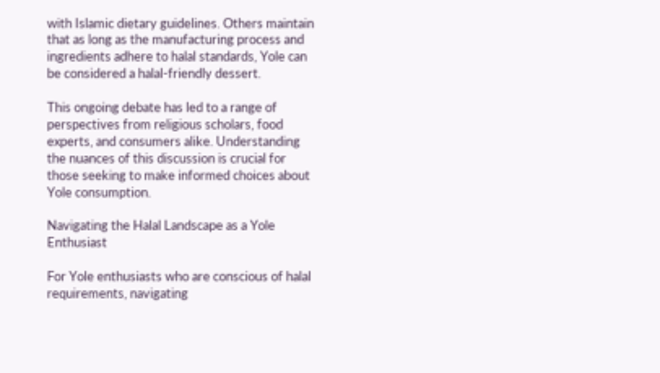with Islamic dietary guidelines. Others maintain that as long as the manufacturing process and ingredients adhere to halal standards, Yole can be considered a halal-friendly dessert.

This ongoing debate has led to a range of perspectives from religious scholars, food experts, and consumers alike. Understanding the nuances of this discussion is crucial for those seeking to make informed choices about Yole consumption.

Navigating the Halal Landscape as a Yole Enthusiast

For Yole enthusiasts who are conscious of halal requirements, navigating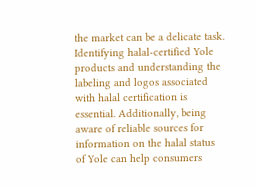the market can be a delicate task. Identifying halal-certified Yole products and understanding the labeling and logos associated with halal certification is essential. Additionally, being aware of reliable sources for information on the halal status of Yole can help consumers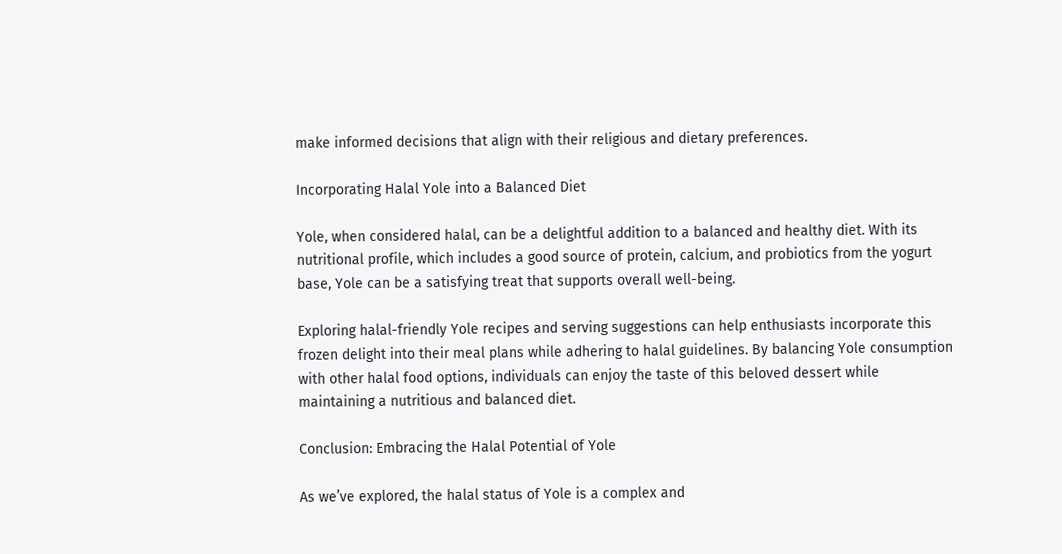make informed decisions that align with their religious and dietary preferences.

Incorporating Halal Yole into a Balanced Diet

Yole, when considered halal, can be a delightful addition to a balanced and healthy diet. With its nutritional profile, which includes a good source of protein, calcium, and probiotics from the yogurt base, Yole can be a satisfying treat that supports overall well-being.

Exploring halal-friendly Yole recipes and serving suggestions can help enthusiasts incorporate this frozen delight into their meal plans while adhering to halal guidelines. By balancing Yole consumption with other halal food options, individuals can enjoy the taste of this beloved dessert while maintaining a nutritious and balanced diet.

Conclusion: Embracing the Halal Potential of Yole

As we’ve explored, the halal status of Yole is a complex and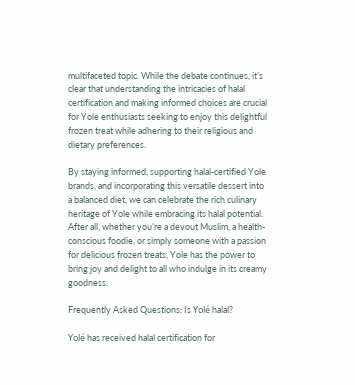multifaceted topic. While the debate continues, it’s clear that understanding the intricacies of halal certification and making informed choices are crucial for Yole enthusiasts seeking to enjoy this delightful frozen treat while adhering to their religious and dietary preferences.

By staying informed, supporting halal-certified Yole brands, and incorporating this versatile dessert into a balanced diet, we can celebrate the rich culinary heritage of Yole while embracing its halal potential. After all, whether you’re a devout Muslim, a health-conscious foodie, or simply someone with a passion for delicious frozen treats, Yole has the power to bring joy and delight to all who indulge in its creamy goodness.

Frequently Asked Questions: Is Yolé halal?

Yolé has received halal certification for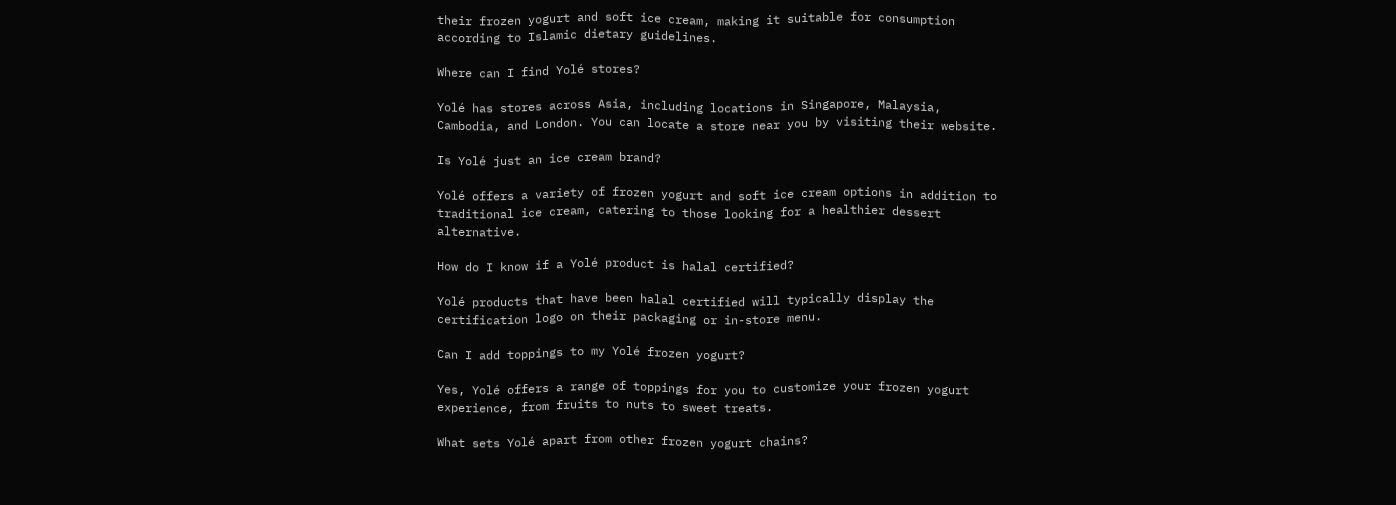their frozen yogurt and soft ice cream, making it suitable for consumption according to Islamic dietary guidelines.

Where can I find Yolé stores?

Yolé has stores across Asia, including locations in Singapore, Malaysia, Cambodia, and London. You can locate a store near you by visiting their website.

Is Yolé just an ice cream brand?

Yolé offers a variety of frozen yogurt and soft ice cream options in addition to traditional ice cream, catering to those looking for a healthier dessert alternative.

How do I know if a Yolé product is halal certified?

Yolé products that have been halal certified will typically display the certification logo on their packaging or in-store menu.

Can I add toppings to my Yolé frozen yogurt?

Yes, Yolé offers a range of toppings for you to customize your frozen yogurt experience, from fruits to nuts to sweet treats.

What sets Yolé apart from other frozen yogurt chains?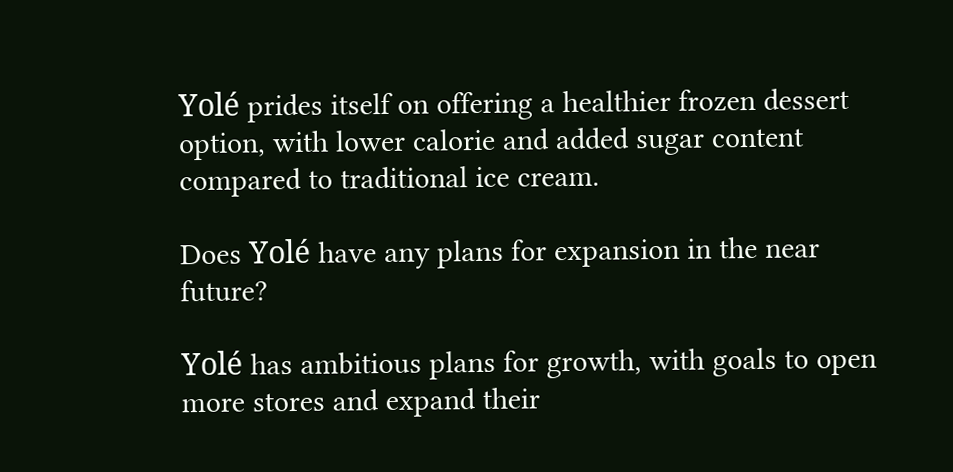Yolé prides itself on offering a healthier frozen dessert option, with lower calorie and added sugar content compared to traditional ice cream.

Does Yolé have any plans for expansion in the near future?

Yolé has ambitious plans for growth, with goals to open more stores and expand their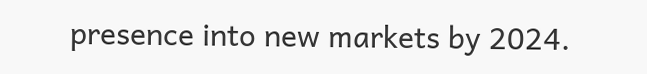presence into new markets by 2024.